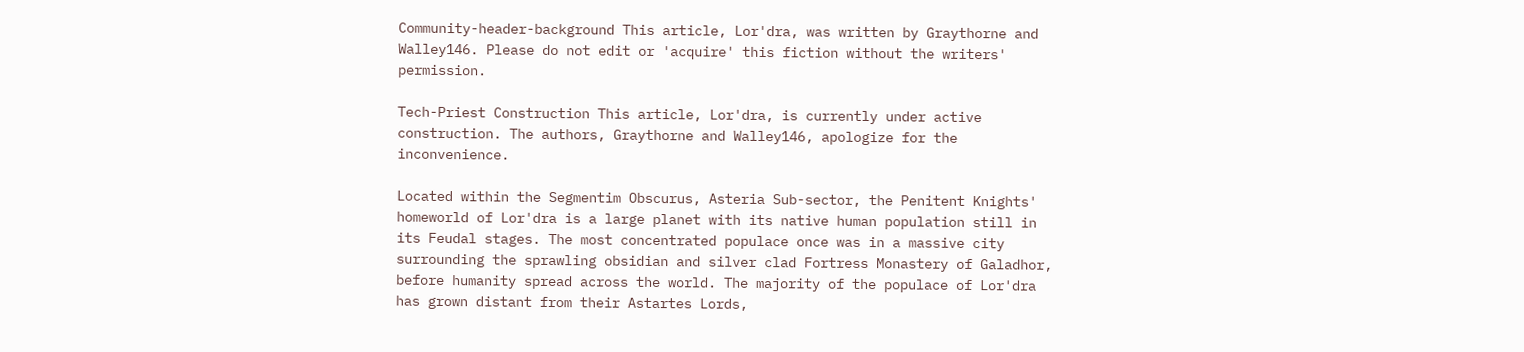Community-header-background This article, Lor'dra, was written by Graythorne and Walley146. Please do not edit or 'acquire' this fiction without the writers' permission.

Tech-Priest Construction This article, Lor'dra, is currently under active construction. The authors, Graythorne and Walley146, apologize for the inconvenience.

Located within the Segmentim Obscurus, Asteria Sub-sector, the Penitent Knights' homeworld of Lor'dra is a large planet with its native human population still in its Feudal stages. The most concentrated populace once was in a massive city surrounding the sprawling obsidian and silver clad Fortress Monastery of Galadhor, before humanity spread across the world. The majority of the populace of Lor'dra has grown distant from their Astartes Lords,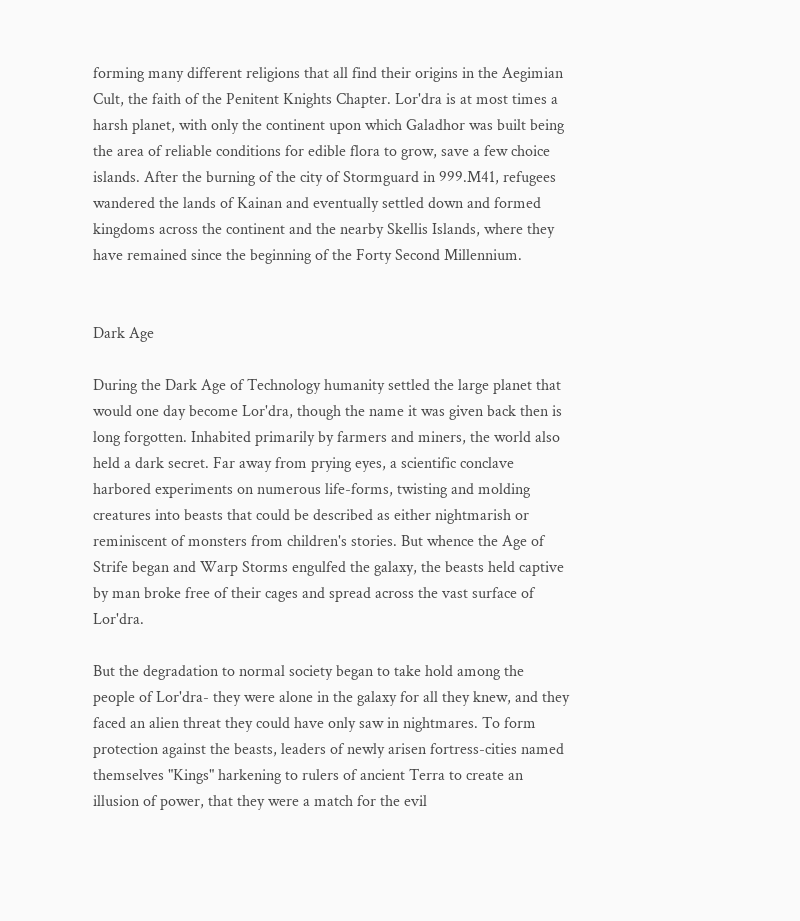forming many different religions that all find their origins in the Aegimian Cult, the faith of the Penitent Knights Chapter. Lor'dra is at most times a harsh planet, with only the continent upon which Galadhor was built being the area of reliable conditions for edible flora to grow, save a few choice islands. After the burning of the city of Stormguard in 999.M41, refugees wandered the lands of Kainan and eventually settled down and formed kingdoms across the continent and the nearby Skellis Islands, where they have remained since the beginning of the Forty Second Millennium.


Dark Age

During the Dark Age of Technology humanity settled the large planet that would one day become Lor'dra, though the name it was given back then is long forgotten. Inhabited primarily by farmers and miners, the world also held a dark secret. Far away from prying eyes, a scientific conclave harbored experiments on numerous life-forms, twisting and molding creatures into beasts that could be described as either nightmarish or reminiscent of monsters from children's stories. But whence the Age of Strife began and Warp Storms engulfed the galaxy, the beasts held captive by man broke free of their cages and spread across the vast surface of Lor'dra.

But the degradation to normal society began to take hold among the people of Lor'dra- they were alone in the galaxy for all they knew, and they faced an alien threat they could have only saw in nightmares. To form protection against the beasts, leaders of newly arisen fortress-cities named themselves "Kings" harkening to rulers of ancient Terra to create an illusion of power, that they were a match for the evil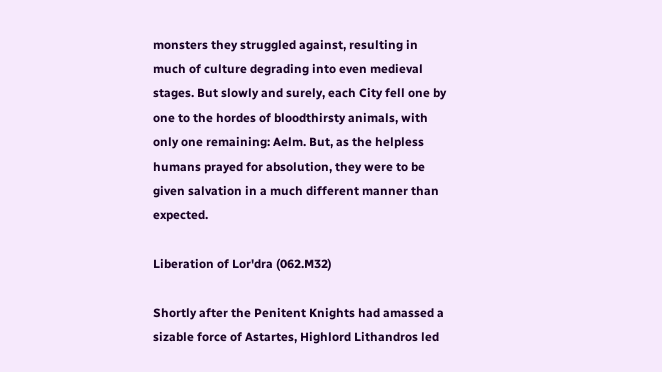monsters they struggled against, resulting in much of culture degrading into even medieval stages. But slowly and surely, each City fell one by one to the hordes of bloodthirsty animals, with only one remaining: Aelm. But, as the helpless humans prayed for absolution, they were to be given salvation in a much different manner than expected.

Liberation of Lor'dra (062.M32)

Shortly after the Penitent Knights had amassed a sizable force of Astartes, Highlord Lithandros led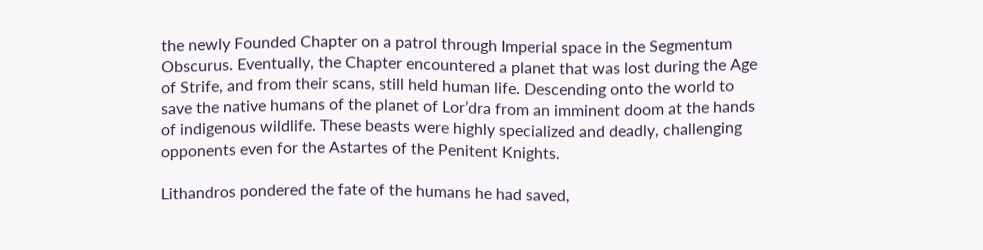the newly Founded Chapter on a patrol through Imperial space in the Segmentum Obscurus. Eventually, the Chapter encountered a planet that was lost during the Age of Strife, and from their scans, still held human life. Descending onto the world to save the native humans of the planet of Lor’dra from an imminent doom at the hands of indigenous wildlife. These beasts were highly specialized and deadly, challenging opponents even for the Astartes of the Penitent Knights.

Lithandros pondered the fate of the humans he had saved,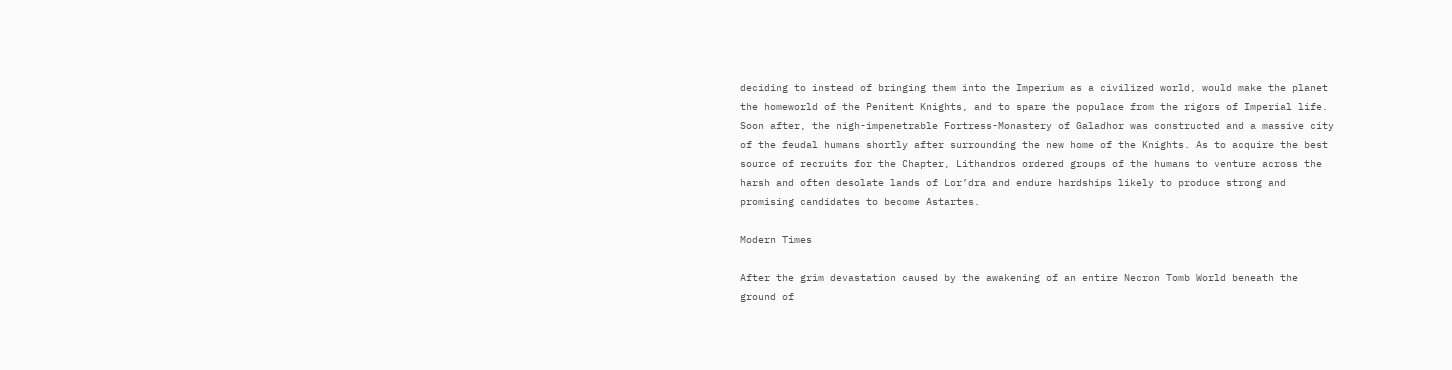deciding to instead of bringing them into the Imperium as a civilized world, would make the planet the homeworld of the Penitent Knights, and to spare the populace from the rigors of Imperial life. Soon after, the nigh-impenetrable Fortress-Monastery of Galadhor was constructed and a massive city of the feudal humans shortly after surrounding the new home of the Knights. As to acquire the best source of recruits for the Chapter, Lithandros ordered groups of the humans to venture across the harsh and often desolate lands of Lor’dra and endure hardships likely to produce strong and promising candidates to become Astartes.

Modern Times

After the grim devastation caused by the awakening of an entire Necron Tomb World beneath the ground of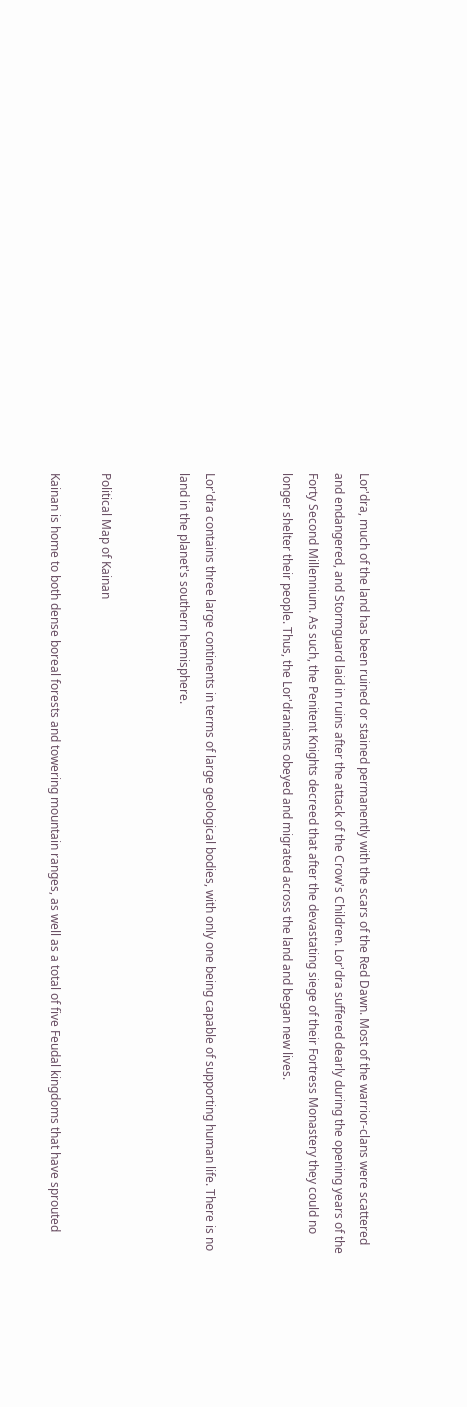Lor'dra, much of the land has been ruined or stained permanently with the scars of the Red Dawn. Most of the warrior-clans were scattered and endangered, and Stormguard laid in ruins after the attack of the Crow's Children. Lor'dra suffered dearly during the opening years of the Forty Second Millennium. As such, the Penitent Knights decreed that after the devastating siege of their Fortress Monastery they could no longer shelter their people. Thus, the Lor'dranians obeyed and migrated across the land and began new lives.


Lor'dra contains three large continents in terms of large geological bodies, with only one being capable of supporting human life. There is no land in the planet's southern hemisphere.


Political Map of Kainan

Kainan is home to both dense boreal forests and towering mountain ranges, as well as a total of five Feudal kingdoms that have sprouted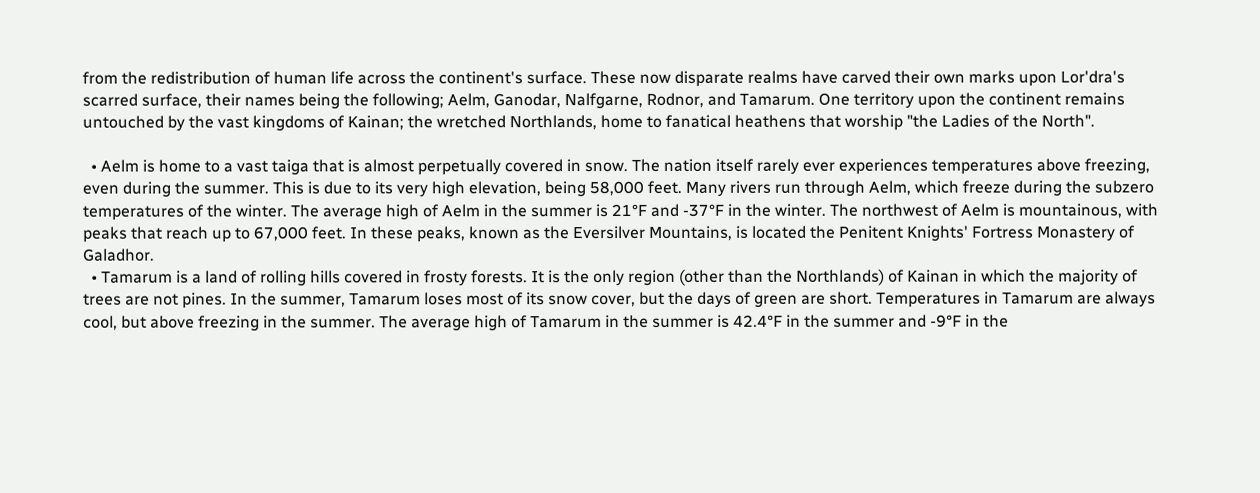from the redistribution of human life across the continent's surface. These now disparate realms have carved their own marks upon Lor'dra's scarred surface, their names being the following; Aelm, Ganodar, Nalfgarne, Rodnor, and Tamarum. One territory upon the continent remains untouched by the vast kingdoms of Kainan; the wretched Northlands, home to fanatical heathens that worship "the Ladies of the North".

  • Aelm is home to a vast taiga that is almost perpetually covered in snow. The nation itself rarely ever experiences temperatures above freezing, even during the summer. This is due to its very high elevation, being 58,000 feet. Many rivers run through Aelm, which freeze during the subzero temperatures of the winter. The average high of Aelm in the summer is 21°F and -37°F in the winter. The northwest of Aelm is mountainous, with peaks that reach up to 67,000 feet. In these peaks, known as the Eversilver Mountains, is located the Penitent Knights' Fortress Monastery of Galadhor.
  • Tamarum is a land of rolling hills covered in frosty forests. It is the only region (other than the Northlands) of Kainan in which the majority of trees are not pines. In the summer, Tamarum loses most of its snow cover, but the days of green are short. Temperatures in Tamarum are always cool, but above freezing in the summer. The average high of Tamarum in the summer is 42.4°F in the summer and -9°F in the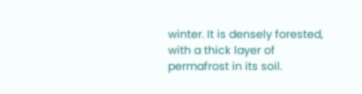winter. It is densely forested, with a thick layer of permafrost in its soil.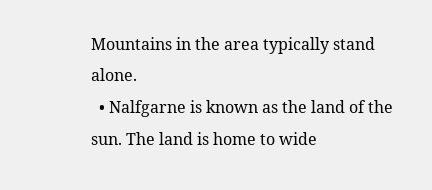Mountains in the area typically stand alone.
  • Nalfgarne is known as the land of the sun. The land is home to wide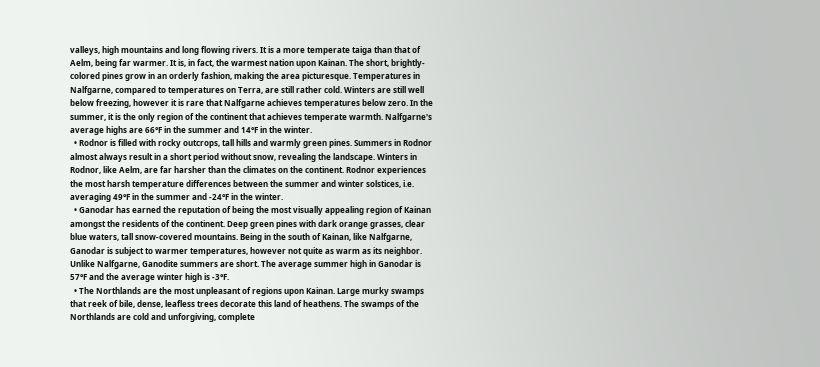valleys, high mountains and long flowing rivers. It is a more temperate taiga than that of Aelm, being far warmer. It is, in fact, the warmest nation upon Kainan. The short, brightly-colored pines grow in an orderly fashion, making the area picturesque. Temperatures in Nalfgarne, compared to temperatures on Terra, are still rather cold. Winters are still well below freezing, however it is rare that Nalfgarne achieves temperatures below zero. In the summer, it is the only region of the continent that achieves temperate warmth. Nalfgarne's average highs are 66°F in the summer and 14°F in the winter.
  • Rodnor is filled with rocky outcrops, tall hills and warmly green pines. Summers in Rodnor almost always result in a short period without snow, revealing the landscape. Winters in Rodnor, like Aelm, are far harsher than the climates on the continent. Rodnor experiences the most harsh temperature differences between the summer and winter solstices, i.e. averaging 49°F in the summer and -24°F in the winter.
  • Ganodar has earned the reputation of being the most visually appealing region of Kainan amongst the residents of the continent. Deep green pines with dark orange grasses, clear blue waters, tall snow-covered mountains. Being in the south of Kainan, like Nalfgarne, Ganodar is subject to warmer temperatures, however not quite as warm as its neighbor. Unlike Nalfgarne, Ganodite summers are short. The average summer high in Ganodar is 57°F and the average winter high is -3°F.
  • The Northlands are the most unpleasant of regions upon Kainan. Large murky swamps that reek of bile, dense, leafless trees decorate this land of heathens. The swamps of the Northlands are cold and unforgiving, complete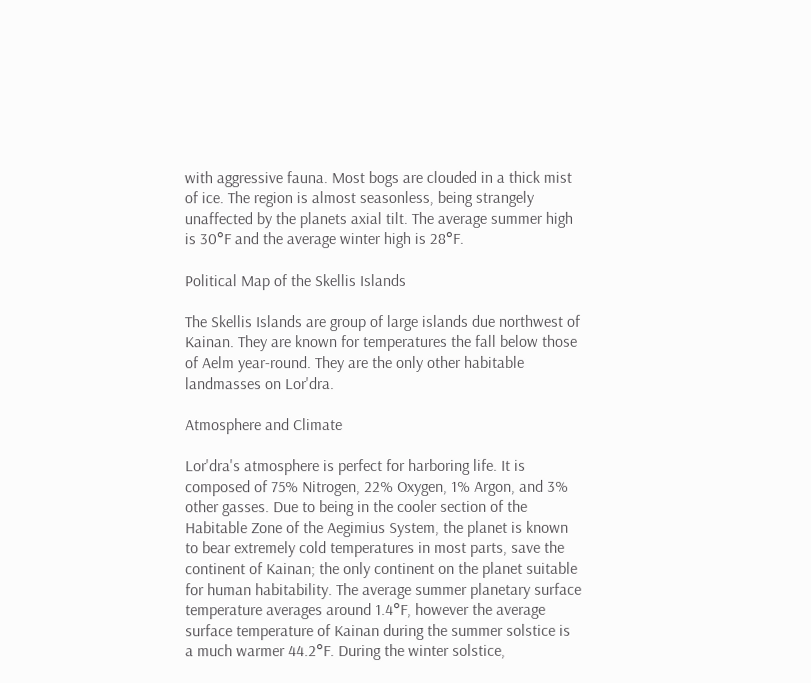with aggressive fauna. Most bogs are clouded in a thick mist of ice. The region is almost seasonless, being strangely unaffected by the planets axial tilt. The average summer high is 30°F and the average winter high is 28°F.

Political Map of the Skellis Islands

The Skellis Islands are group of large islands due northwest of Kainan. They are known for temperatures the fall below those of Aelm year-round. They are the only other habitable landmasses on Lor'dra.

Atmosphere and Climate

Lor'dra's atmosphere is perfect for harboring life. It is composed of 75% Nitrogen, 22% Oxygen, 1% Argon, and 3% other gasses. Due to being in the cooler section of the Habitable Zone of the Aegimius System, the planet is known to bear extremely cold temperatures in most parts, save the continent of Kainan; the only continent on the planet suitable for human habitability. The average summer planetary surface temperature averages around 1.4°F, however the average surface temperature of Kainan during the summer solstice is a much warmer 44.2°F. During the winter solstice,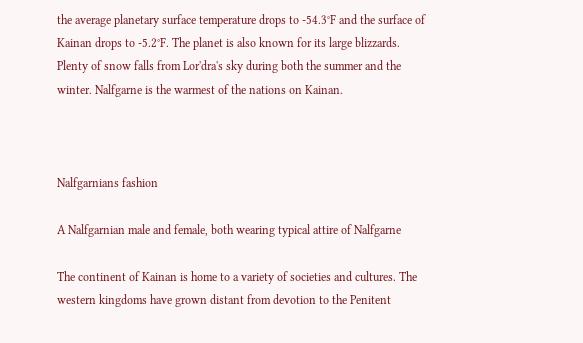the average planetary surface temperature drops to -54.3°F and the surface of Kainan drops to -5.2°F. The planet is also known for its large blizzards. Plenty of snow falls from Lor'dra's sky during both the summer and the winter. Nalfgarne is the warmest of the nations on Kainan.



Nalfgarnians fashion

A Nalfgarnian male and female, both wearing typical attire of Nalfgarne

The continent of Kainan is home to a variety of societies and cultures. The western kingdoms have grown distant from devotion to the Penitent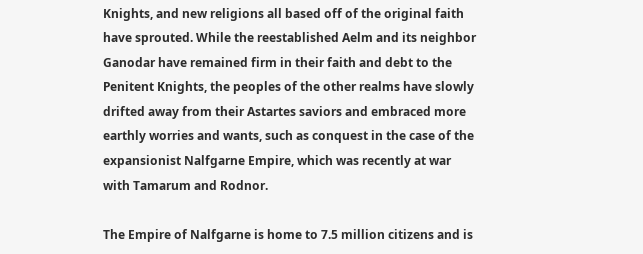Knights, and new religions all based off of the original faith have sprouted. While the reestablished Aelm and its neighbor Ganodar have remained firm in their faith and debt to the Penitent Knights, the peoples of the other realms have slowly drifted away from their Astartes saviors and embraced more earthly worries and wants, such as conquest in the case of the expansionist Nalfgarne Empire, which was recently at war with Tamarum and Rodnor.

The Empire of Nalfgarne is home to 7.5 million citizens and is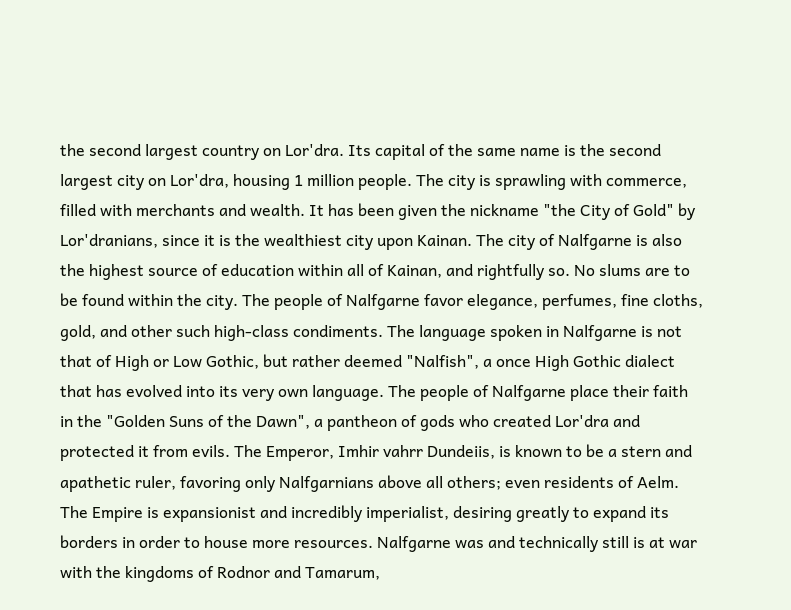the second largest country on Lor'dra. Its capital of the same name is the second largest city on Lor'dra, housing 1 million people. The city is sprawling with commerce, filled with merchants and wealth. It has been given the nickname "the City of Gold" by Lor'dranians, since it is the wealthiest city upon Kainan. The city of Nalfgarne is also the highest source of education within all of Kainan, and rightfully so. No slums are to be found within the city. The people of Nalfgarne favor elegance, perfumes, fine cloths, gold, and other such high-class condiments. The language spoken in Nalfgarne is not that of High or Low Gothic, but rather deemed "Nalfish", a once High Gothic dialect that has evolved into its very own language. The people of Nalfgarne place their faith in the "Golden Suns of the Dawn", a pantheon of gods who created Lor'dra and protected it from evils. The Emperor, Imhir vahrr Dundeiis, is known to be a stern and apathetic ruler, favoring only Nalfgarnians above all others; even residents of Aelm. The Empire is expansionist and incredibly imperialist, desiring greatly to expand its borders in order to house more resources. Nalfgarne was and technically still is at war with the kingdoms of Rodnor and Tamarum,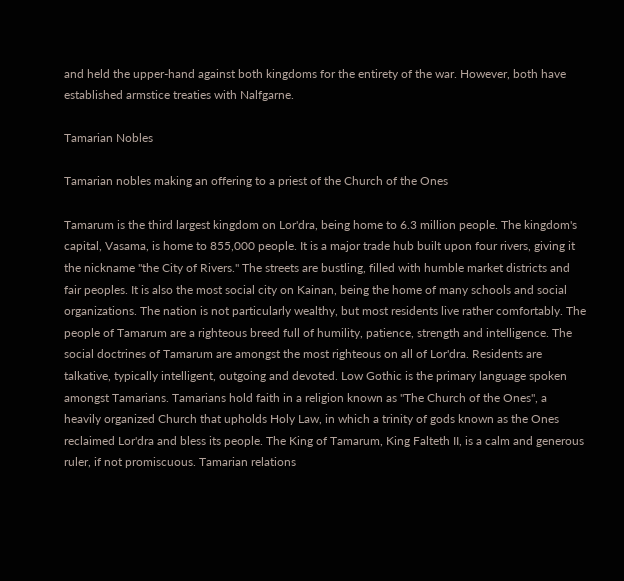and held the upper-hand against both kingdoms for the entirety of the war. However, both have established armstice treaties with Nalfgarne.

Tamarian Nobles

Tamarian nobles making an offering to a priest of the Church of the Ones

Tamarum is the third largest kingdom on Lor'dra, being home to 6.3 million people. The kingdom's capital, Vasama, is home to 855,000 people. It is a major trade hub built upon four rivers, giving it the nickname "the City of Rivers." The streets are bustling, filled with humble market districts and fair peoples. It is also the most social city on Kainan, being the home of many schools and social organizations. The nation is not particularly wealthy, but most residents live rather comfortably. The people of Tamarum are a righteous breed full of humility, patience, strength and intelligence. The social doctrines of Tamarum are amongst the most righteous on all of Lor'dra. Residents are talkative, typically intelligent, outgoing and devoted. Low Gothic is the primary language spoken amongst Tamarians. Tamarians hold faith in a religion known as "The Church of the Ones", a heavily organized Church that upholds Holy Law, in which a trinity of gods known as the Ones reclaimed Lor'dra and bless its people. The King of Tamarum, King Falteth II, is a calm and generous ruler, if not promiscuous. Tamarian relations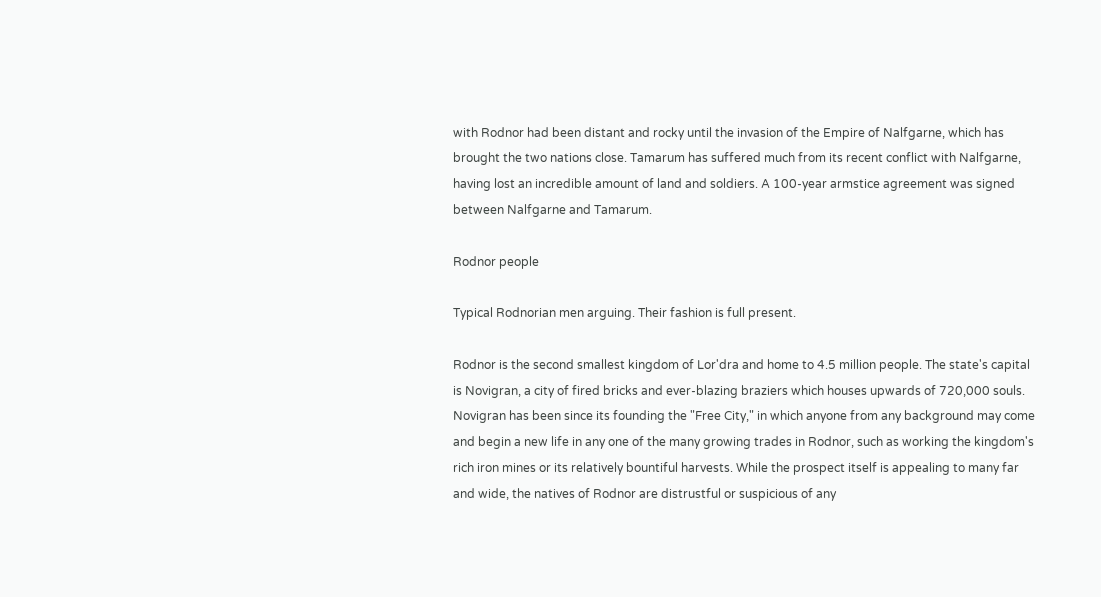with Rodnor had been distant and rocky until the invasion of the Empire of Nalfgarne, which has brought the two nations close. Tamarum has suffered much from its recent conflict with Nalfgarne, having lost an incredible amount of land and soldiers. A 100-year armstice agreement was signed between Nalfgarne and Tamarum.

Rodnor people

Typical Rodnorian men arguing. Their fashion is full present.

Rodnor is the second smallest kingdom of Lor'dra and home to 4.5 million people. The state's capital is Novigran, a city of fired bricks and ever-blazing braziers which houses upwards of 720,000 souls. Novigran has been since its founding the "Free City," in which anyone from any background may come and begin a new life in any one of the many growing trades in Rodnor, such as working the kingdom's rich iron mines or its relatively bountiful harvests. While the prospect itself is appealing to many far and wide, the natives of Rodnor are distrustful or suspicious of any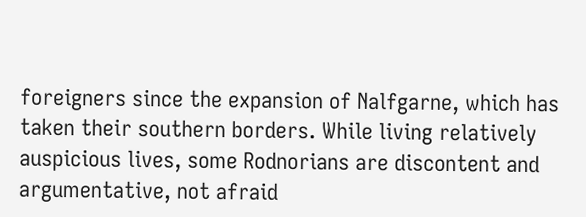foreigners since the expansion of Nalfgarne, which has taken their southern borders. While living relatively auspicious lives, some Rodnorians are discontent and argumentative, not afraid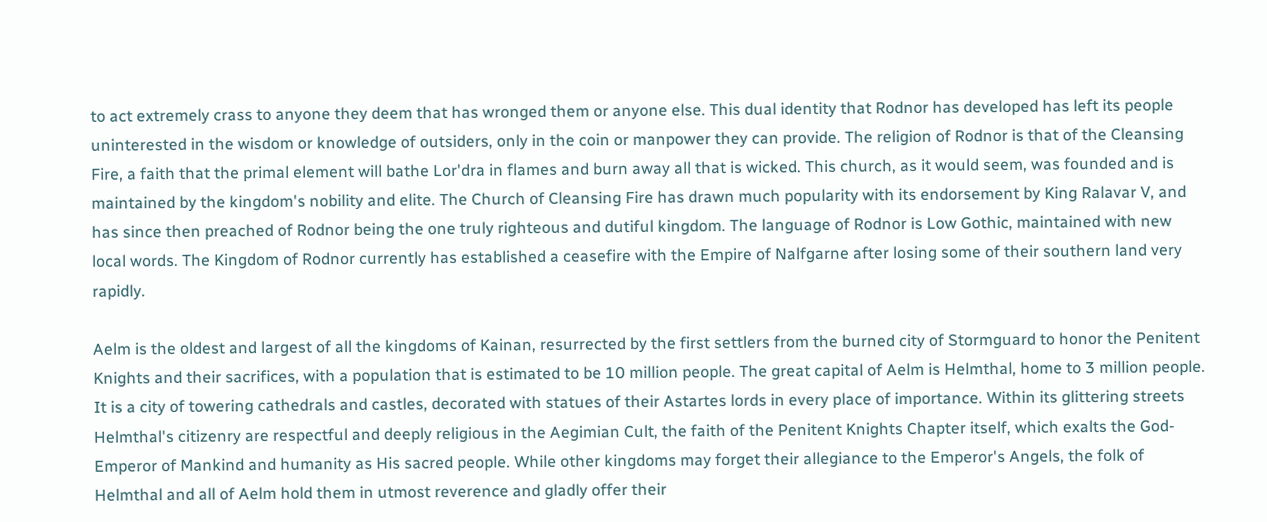to act extremely crass to anyone they deem that has wronged them or anyone else. This dual identity that Rodnor has developed has left its people uninterested in the wisdom or knowledge of outsiders, only in the coin or manpower they can provide. The religion of Rodnor is that of the Cleansing Fire, a faith that the primal element will bathe Lor'dra in flames and burn away all that is wicked. This church, as it would seem, was founded and is maintained by the kingdom's nobility and elite. The Church of Cleansing Fire has drawn much popularity with its endorsement by King Ralavar V, and has since then preached of Rodnor being the one truly righteous and dutiful kingdom. The language of Rodnor is Low Gothic, maintained with new local words. The Kingdom of Rodnor currently has established a ceasefire with the Empire of Nalfgarne after losing some of their southern land very rapidly.

Aelm is the oldest and largest of all the kingdoms of Kainan, resurrected by the first settlers from the burned city of Stormguard to honor the Penitent Knights and their sacrifices, with a population that is estimated to be 10 million people. The great capital of Aelm is Helmthal, home to 3 million people. It is a city of towering cathedrals and castles, decorated with statues of their Astartes lords in every place of importance. Within its glittering streets Helmthal's citizenry are respectful and deeply religious in the Aegimian Cult, the faith of the Penitent Knights Chapter itself, which exalts the God-Emperor of Mankind and humanity as His sacred people. While other kingdoms may forget their allegiance to the Emperor's Angels, the folk of Helmthal and all of Aelm hold them in utmost reverence and gladly offer their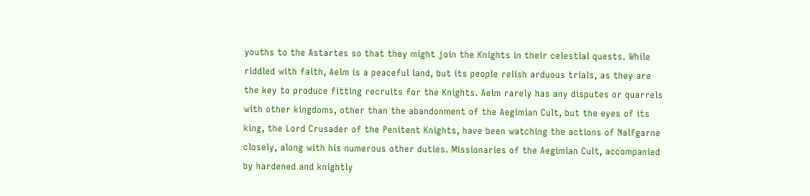youths to the Astartes so that they might join the Knights in their celestial quests. While riddled with faith, Aelm is a peaceful land, but its people relish arduous trials, as they are the key to produce fitting recruits for the Knights. Aelm rarely has any disputes or quarrels with other kingdoms, other than the abandonment of the Aegimian Cult, but the eyes of its king, the Lord Crusader of the Penitent Knights, have been watching the actions of Nalfgarne closely, along with his numerous other duties. Missionaries of the Aegimian Cult, accompanied by hardened and knightly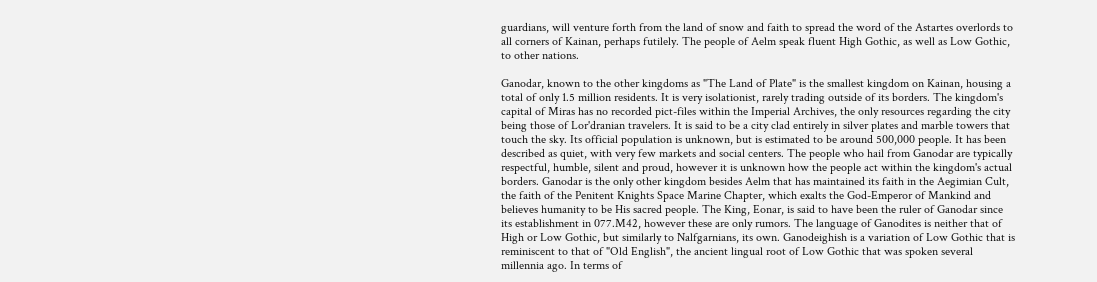guardians, will venture forth from the land of snow and faith to spread the word of the Astartes overlords to all corners of Kainan, perhaps futilely. The people of Aelm speak fluent High Gothic, as well as Low Gothic, to other nations.

Ganodar, known to the other kingdoms as "The Land of Plate" is the smallest kingdom on Kainan, housing a total of only 1.5 million residents. It is very isolationist, rarely trading outside of its borders. The kingdom's capital of Miras has no recorded pict-files within the Imperial Archives, the only resources regarding the city being those of Lor'dranian travelers. It is said to be a city clad entirely in silver plates and marble towers that touch the sky. Its official population is unknown, but is estimated to be around 500,000 people. It has been described as quiet, with very few markets and social centers. The people who hail from Ganodar are typically respectful, humble, silent and proud, however it is unknown how the people act within the kingdom's actual borders. Ganodar is the only other kingdom besides Aelm that has maintained its faith in the Aegimian Cult, the faith of the Penitent Knights Space Marine Chapter, which exalts the God-Emperor of Mankind and believes humanity to be His sacred people. The King, Eonar, is said to have been the ruler of Ganodar since its establishment in 077.M42, however these are only rumors. The language of Ganodites is neither that of High or Low Gothic, but similarly to Nalfgarnians, its own. Ganodeighish is a variation of Low Gothic that is reminiscent to that of "Old English", the ancient lingual root of Low Gothic that was spoken several millennia ago. In terms of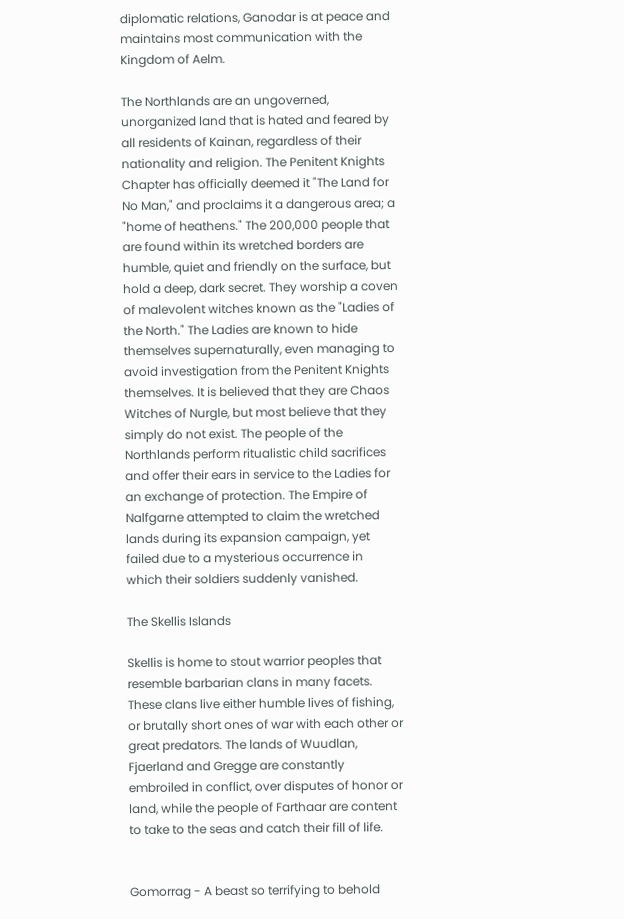diplomatic relations, Ganodar is at peace and maintains most communication with the Kingdom of Aelm.

The Northlands are an ungoverned, unorganized land that is hated and feared by all residents of Kainan, regardless of their nationality and religion. The Penitent Knights Chapter has officially deemed it "The Land for No Man," and proclaims it a dangerous area; a "home of heathens." The 200,000 people that are found within its wretched borders are humble, quiet and friendly on the surface, but hold a deep, dark secret. They worship a coven of malevolent witches known as the "Ladies of the North." The Ladies are known to hide themselves supernaturally, even managing to avoid investigation from the Penitent Knights themselves. It is believed that they are Chaos Witches of Nurgle, but most believe that they simply do not exist. The people of the Northlands perform ritualistic child sacrifices and offer their ears in service to the Ladies for an exchange of protection. The Empire of Nalfgarne attempted to claim the wretched lands during its expansion campaign, yet failed due to a mysterious occurrence in which their soldiers suddenly vanished.

The Skellis Islands

Skellis is home to stout warrior peoples that resemble barbarian clans in many facets. These clans live either humble lives of fishing, or brutally short ones of war with each other or great predators. The lands of Wuudlan, Fjaerland and Gregge are constantly embroiled in conflict, over disputes of honor or land, while the people of Farthaar are content to take to the seas and catch their fill of life.


Gomorrag - A beast so terrifying to behold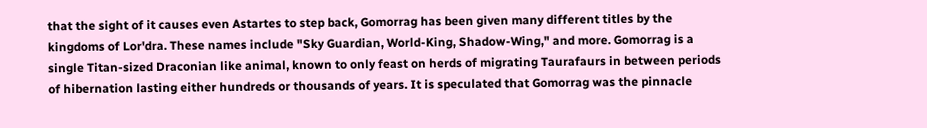that the sight of it causes even Astartes to step back, Gomorrag has been given many different titles by the kingdoms of Lor'dra. These names include "Sky Guardian, World-King, Shadow-Wing," and more. Gomorrag is a single Titan-sized Draconian like animal, known to only feast on herds of migrating Taurafaurs in between periods of hibernation lasting either hundreds or thousands of years. It is speculated that Gomorrag was the pinnacle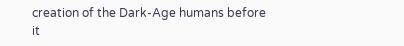creation of the Dark-Age humans before it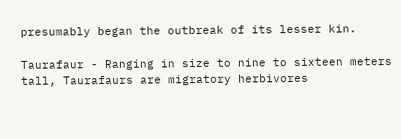presumably began the outbreak of its lesser kin.

Taurafaur - Ranging in size to nine to sixteen meters tall, Taurafaurs are migratory herbivores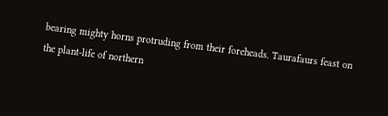bearing mighty horns protruding from their foreheads. Taurafaurs feast on the plant-life of northern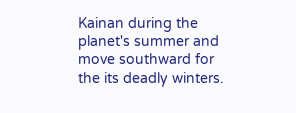Kainan during the planet's summer and move southward for the its deadly winters.